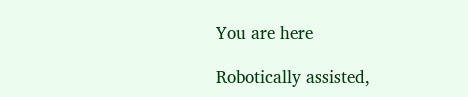You are here

Robotically assisted,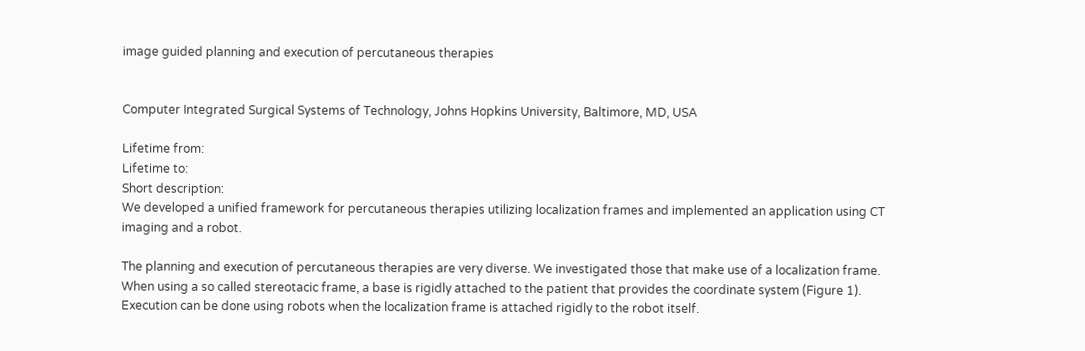image guided planning and execution of percutaneous therapies


Computer Integrated Surgical Systems of Technology, Johns Hopkins University, Baltimore, MD, USA

Lifetime from:
Lifetime to:
Short description:
We developed a unified framework for percutaneous therapies utilizing localization frames and implemented an application using CT imaging and a robot.

The planning and execution of percutaneous therapies are very diverse. We investigated those that make use of a localization frame. When using a so called stereotacic frame, a base is rigidly attached to the patient that provides the coordinate system (Figure 1). Execution can be done using robots when the localization frame is attached rigidly to the robot itself.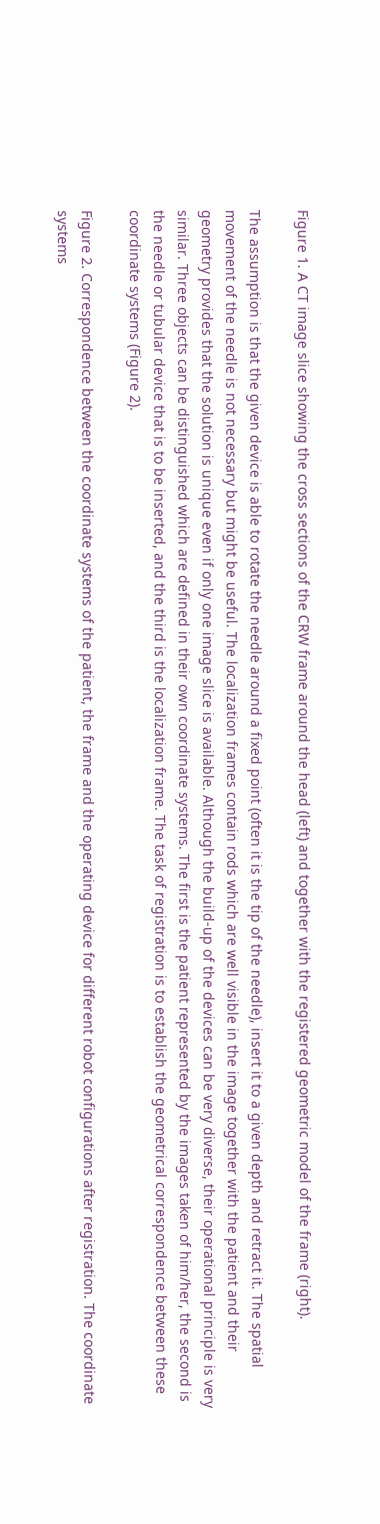Figure 1. A CT image slice showing the cross sections of the CRW frame around the head (left) and together with the registered geometric model of the frame (right).

The assumption is that the given device is able to rotate the needle around a fixed point (often it is the tip of the needle), insert it to a given depth and retract it. The spatial movement of the needle is not necessary but might be useful. The localization frames contain rods which are well visible in the image together with the patient and their geometry provides that the solution is unique even if only one image slice is available. Although the build-up of the devices can be very diverse, their operational principle is very similar. Three objects can be distinguished which are defined in their own coordinate systems. The first is the patient represented by the images taken of him/her, the second is the needle or tubular device that is to be inserted, and the third is the localization frame. The task of registration is to establish the geometrical correspondence between these coordinate systems (Figure 2).

Figure 2. Correspondence between the coordinate systems of the patient, the frame and the operating device for different robot configurations after registration. The coordinate systems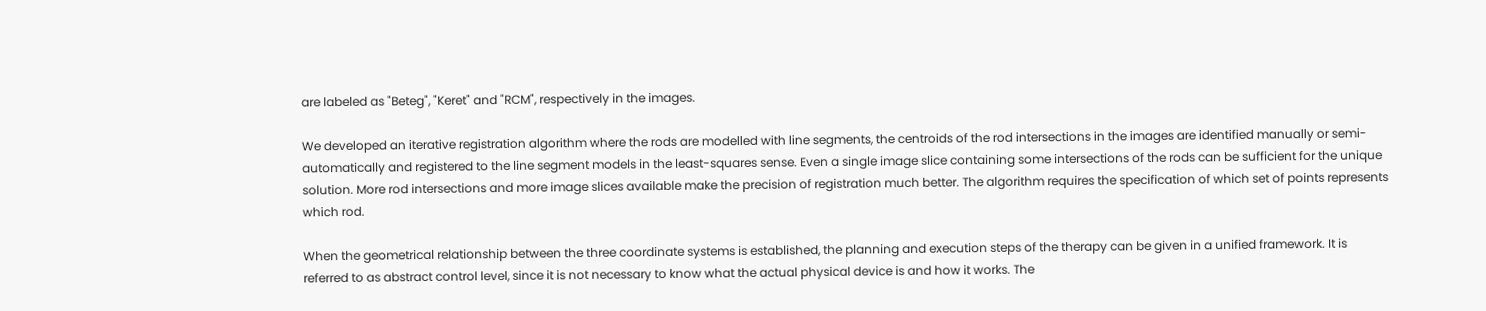are labeled as "Beteg", "Keret" and "RCM", respectively in the images.

We developed an iterative registration algorithm where the rods are modelled with line segments, the centroids of the rod intersections in the images are identified manually or semi-automatically and registered to the line segment models in the least-squares sense. Even a single image slice containing some intersections of the rods can be sufficient for the unique solution. More rod intersections and more image slices available make the precision of registration much better. The algorithm requires the specification of which set of points represents which rod.

When the geometrical relationship between the three coordinate systems is established, the planning and execution steps of the therapy can be given in a unified framework. It is referred to as abstract control level, since it is not necessary to know what the actual physical device is and how it works. The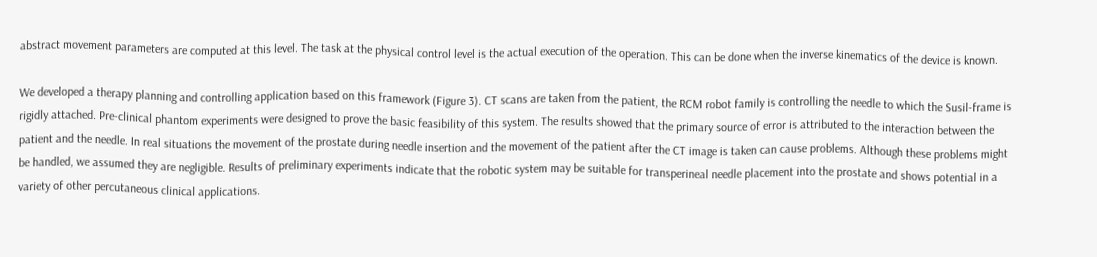abstract movement parameters are computed at this level. The task at the physical control level is the actual execution of the operation. This can be done when the inverse kinematics of the device is known.

We developed a therapy planning and controlling application based on this framework (Figure 3). CT scans are taken from the patient, the RCM robot family is controlling the needle to which the Susil-frame is rigidly attached. Pre-clinical phantom experiments were designed to prove the basic feasibility of this system. The results showed that the primary source of error is attributed to the interaction between the patient and the needle. In real situations the movement of the prostate during needle insertion and the movement of the patient after the CT image is taken can cause problems. Although these problems might be handled, we assumed they are negligible. Results of preliminary experiments indicate that the robotic system may be suitable for transperineal needle placement into the prostate and shows potential in a variety of other percutaneous clinical applications.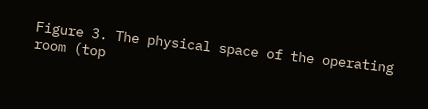Figure 3. The physical space of the operating room (top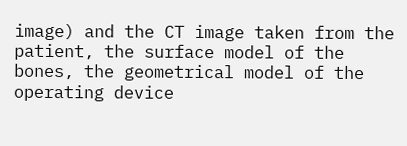image) and the CT image taken from the patient, the surface model of the bones, the geometrical model of the operating device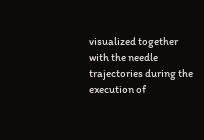visualized together with the needle trajectories during the execution of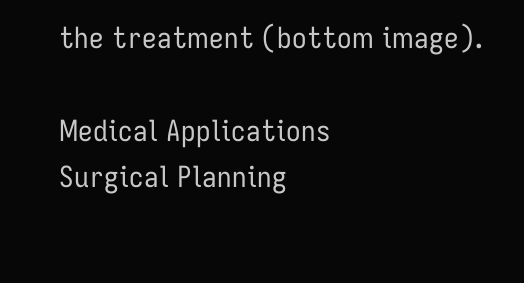the treatment (bottom image).

Medical Applications
Surgical Planning